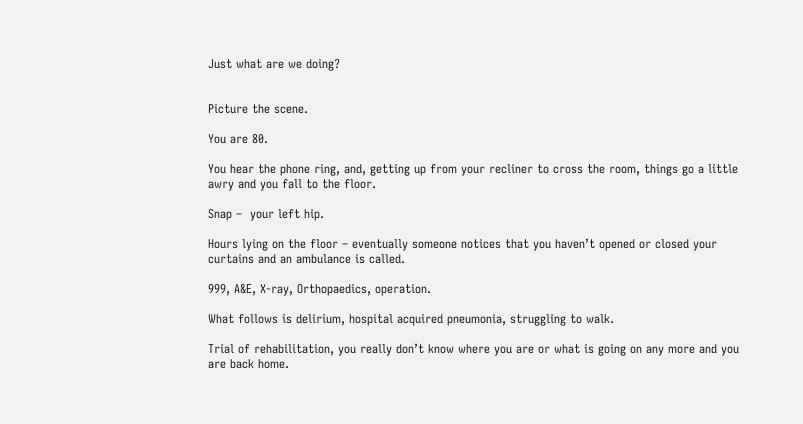Just what are we doing?


Picture the scene.

You are 80.

You hear the phone ring, and, getting up from your recliner to cross the room, things go a little awry and you fall to the floor.

Snap –  your left hip.

Hours lying on the floor – eventually someone notices that you haven’t opened or closed your curtains and an ambulance is called.

999, A&E, X-ray, Orthopaedics, operation.

What follows is delirium, hospital acquired pneumonia, struggling to walk.

Trial of rehabilitation, you really don’t know where you are or what is going on any more and you are back home.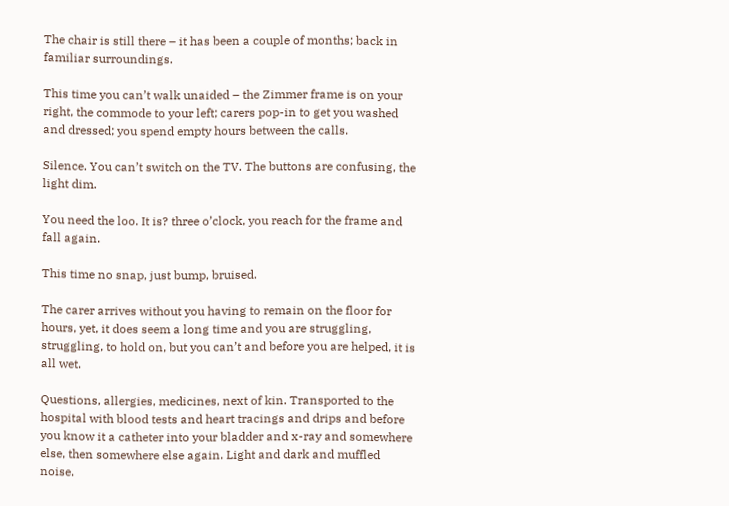The chair is still there – it has been a couple of months; back in familiar surroundings.

This time you can’t walk unaided – the Zimmer frame is on your right, the commode to your left; carers pop-in to get you washed and dressed; you spend empty hours between the calls.

Silence. You can’t switch on the TV. The buttons are confusing, the light dim.

You need the loo. It is? three o’clock, you reach for the frame and fall again.

This time no snap, just bump, bruised.

The carer arrives without you having to remain on the floor for hours, yet, it does seem a long time and you are struggling, struggling, to hold on, but you can’t and before you are helped, it is all wet.

Questions, allergies, medicines, next of kin. Transported to the hospital with blood tests and heart tracings and drips and before you know it a catheter into your bladder and x-ray and somewhere else, then somewhere else again. Light and dark and muffled noise.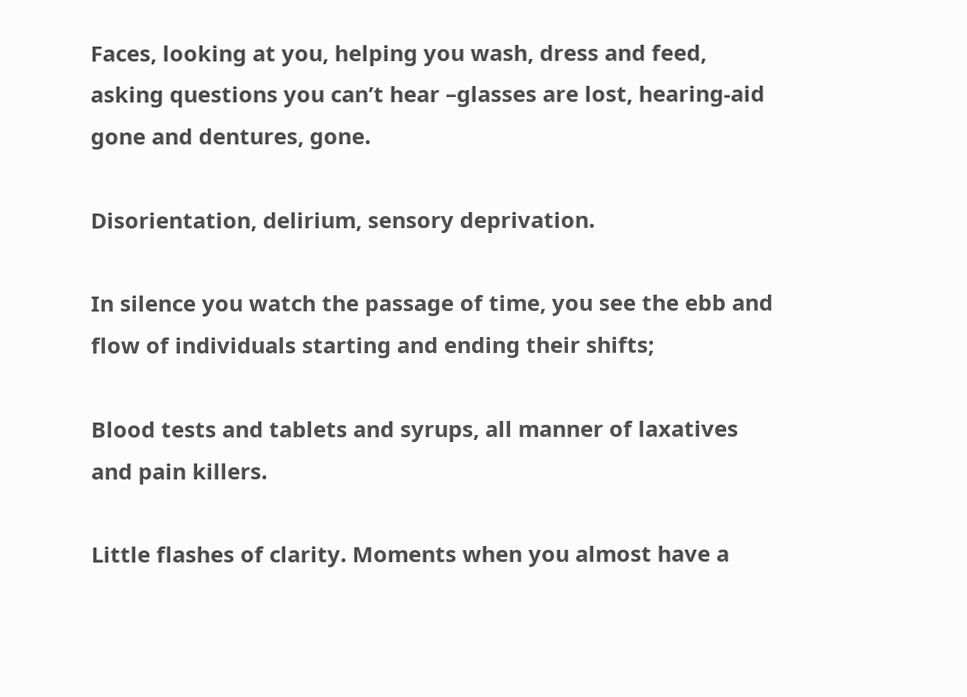Faces, looking at you, helping you wash, dress and feed, asking questions you can’t hear –glasses are lost, hearing-aid gone and dentures, gone.

Disorientation, delirium, sensory deprivation.

In silence you watch the passage of time, you see the ebb and flow of individuals starting and ending their shifts;

Blood tests and tablets and syrups, all manner of laxatives and pain killers.

Little flashes of clarity. Moments when you almost have a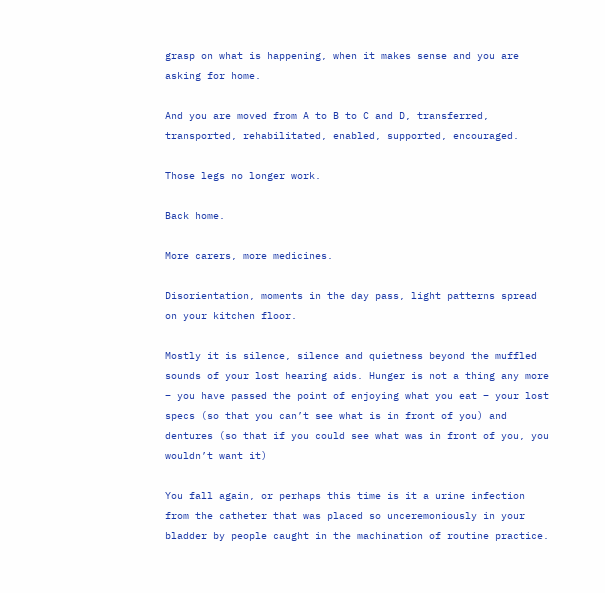grasp on what is happening, when it makes sense and you are asking for home.

And you are moved from A to B to C and D, transferred, transported, rehabilitated, enabled, supported, encouraged.

Those legs no longer work.

Back home.

More carers, more medicines.

Disorientation, moments in the day pass, light patterns spread on your kitchen floor.

Mostly it is silence, silence and quietness beyond the muffled sounds of your lost hearing aids. Hunger is not a thing any more – you have passed the point of enjoying what you eat – your lost specs (so that you can’t see what is in front of you) and dentures (so that if you could see what was in front of you, you wouldn’t want it)

You fall again, or perhaps this time is it a urine infection from the catheter that was placed so unceremoniously in your bladder by people caught in the machination of routine practice.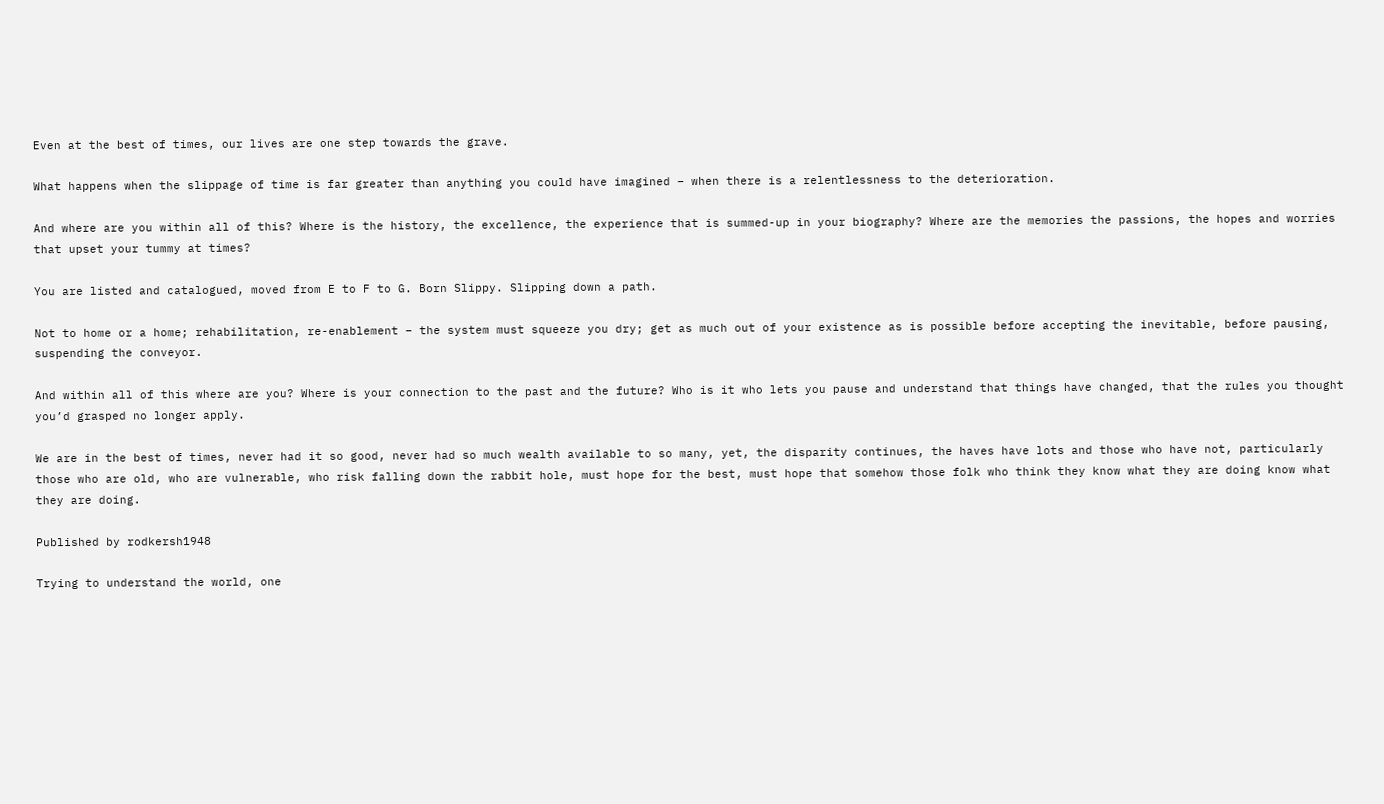Even at the best of times, our lives are one step towards the grave.

What happens when the slippage of time is far greater than anything you could have imagined – when there is a relentlessness to the deterioration.

And where are you within all of this? Where is the history, the excellence, the experience that is summed-up in your biography? Where are the memories the passions, the hopes and worries that upset your tummy at times?

You are listed and catalogued, moved from E to F to G. Born Slippy. Slipping down a path.

Not to home or a home; rehabilitation, re-enablement – the system must squeeze you dry; get as much out of your existence as is possible before accepting the inevitable, before pausing, suspending the conveyor.

And within all of this where are you? Where is your connection to the past and the future? Who is it who lets you pause and understand that things have changed, that the rules you thought you’d grasped no longer apply.

We are in the best of times, never had it so good, never had so much wealth available to so many, yet, the disparity continues, the haves have lots and those who have not, particularly those who are old, who are vulnerable, who risk falling down the rabbit hole, must hope for the best, must hope that somehow those folk who think they know what they are doing know what they are doing.

Published by rodkersh1948

Trying to understand the world, one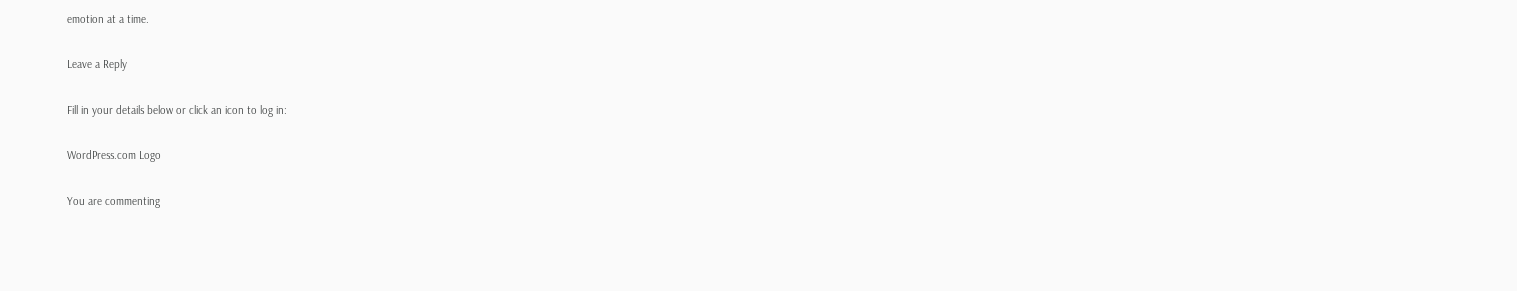emotion at a time.

Leave a Reply

Fill in your details below or click an icon to log in:

WordPress.com Logo

You are commenting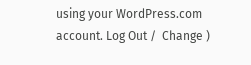using your WordPress.com account. Log Out /  Change )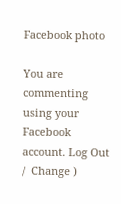Facebook photo

You are commenting using your Facebook account. Log Out /  Change )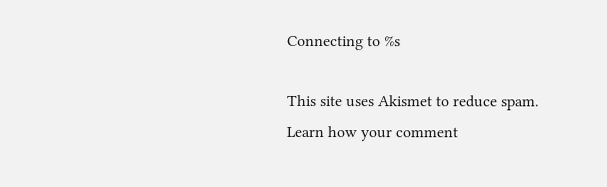Connecting to %s

This site uses Akismet to reduce spam. Learn how your comment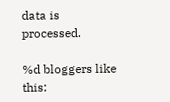data is processed.

%d bloggers like this: